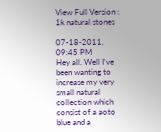View Full Version : 1k natural stones

07-18-2011, 09:45 PM
Hey all. Well I've been wanting to increase my very small natural collection which consist of a aoto blue and a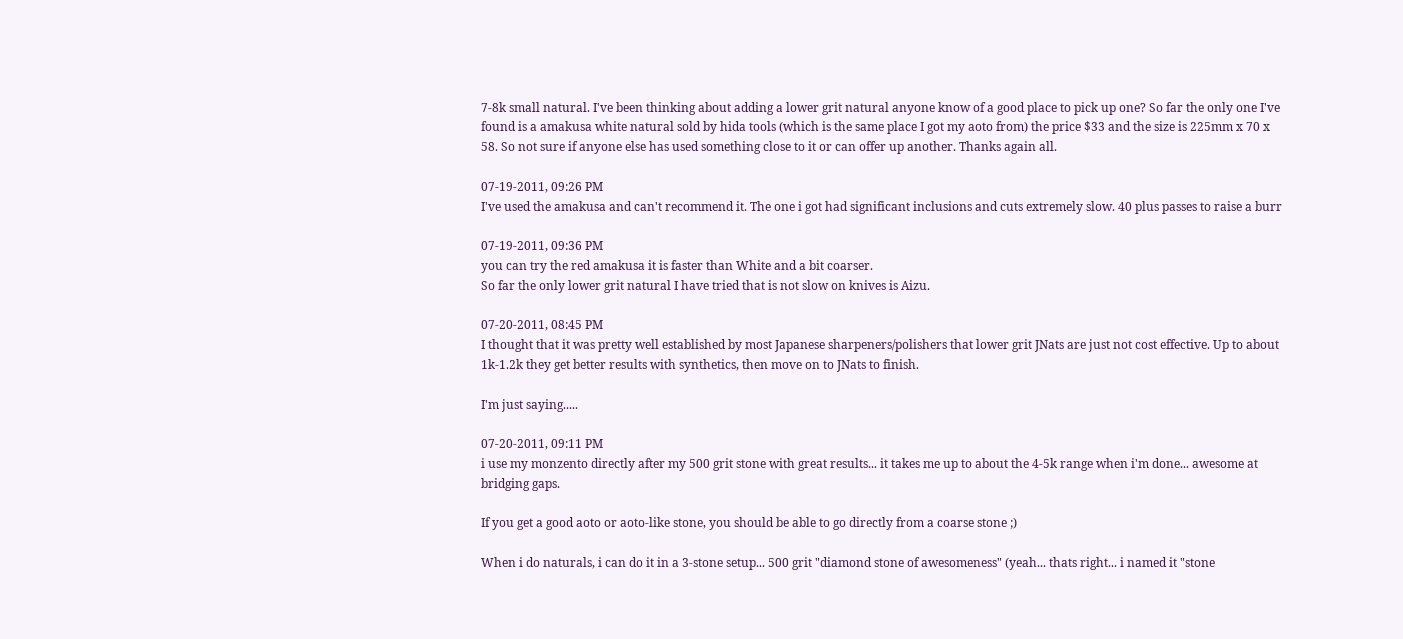7-8k small natural. I've been thinking about adding a lower grit natural anyone know of a good place to pick up one? So far the only one I've found is a amakusa white natural sold by hida tools (which is the same place I got my aoto from) the price $33 and the size is 225mm x 70 x 58. So not sure if anyone else has used something close to it or can offer up another. Thanks again all.

07-19-2011, 09:26 PM
I've used the amakusa and can't recommend it. The one i got had significant inclusions and cuts extremely slow. 40 plus passes to raise a burr

07-19-2011, 09:36 PM
you can try the red amakusa it is faster than White and a bit coarser.
So far the only lower grit natural I have tried that is not slow on knives is Aizu.

07-20-2011, 08:45 PM
I thought that it was pretty well established by most Japanese sharpeners/polishers that lower grit JNats are just not cost effective. Up to about 1k-1.2k they get better results with synthetics, then move on to JNats to finish.

I'm just saying.....

07-20-2011, 09:11 PM
i use my monzento directly after my 500 grit stone with great results... it takes me up to about the 4-5k range when i'm done... awesome at bridging gaps.

If you get a good aoto or aoto-like stone, you should be able to go directly from a coarse stone ;)

When i do naturals, i can do it in a 3-stone setup... 500 grit "diamond stone of awesomeness" (yeah... thats right... i named it "stone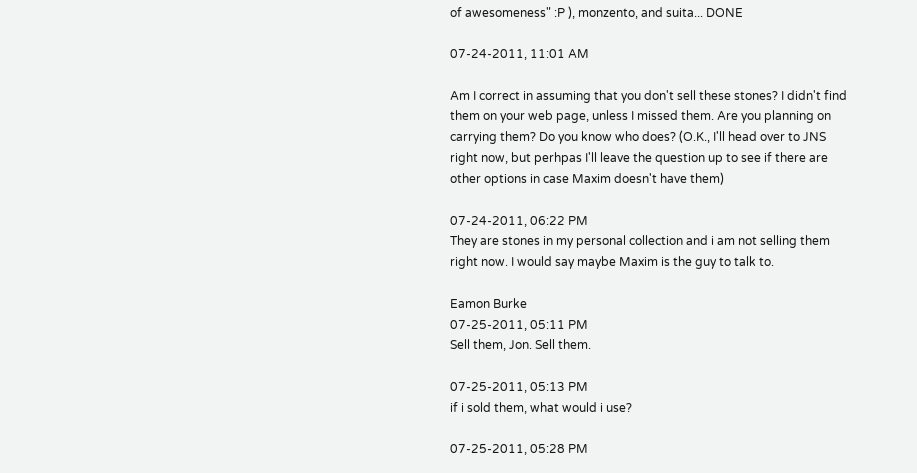of awesomeness" :P ), monzento, and suita... DONE

07-24-2011, 11:01 AM

Am I correct in assuming that you don't sell these stones? I didn't find them on your web page, unless I missed them. Are you planning on carrying them? Do you know who does? (O.K., I'll head over to JNS right now, but perhpas I'll leave the question up to see if there are other options in case Maxim doesn't have them)

07-24-2011, 06:22 PM
They are stones in my personal collection and i am not selling them right now. I would say maybe Maxim is the guy to talk to.

Eamon Burke
07-25-2011, 05:11 PM
Sell them, Jon. Sell them.

07-25-2011, 05:13 PM
if i sold them, what would i use?

07-25-2011, 05:28 PM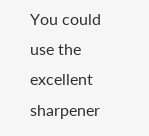You could use the excellent sharpener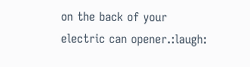on the back of your electric can opener.:laugh: